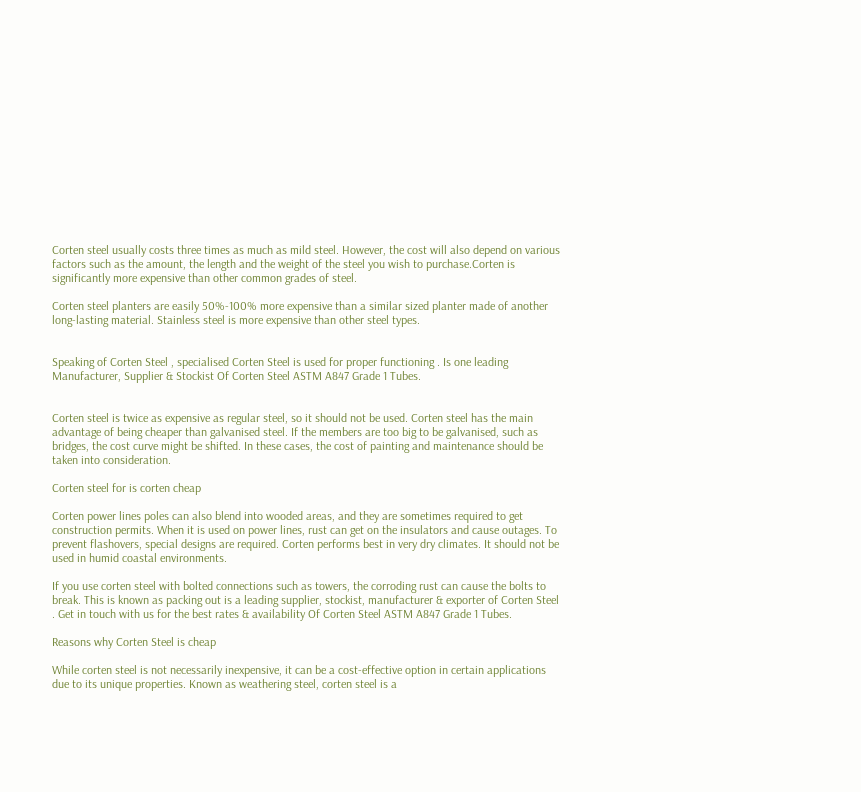Corten steel usually costs three times as much as mild steel. However, the cost will also depend on various factors such as the amount, the length and the weight of the steel you wish to purchase.Corten is significantly more expensive than other common grades of steel.

Corten steel planters are easily 50%-100% more expensive than a similar sized planter made of another long-lasting material. Stainless steel is more expensive than other steel types.


Speaking of Corten Steel , specialised Corten Steel is used for proper functioning . Is one leading Manufacturer, Supplier & Stockist Of Corten Steel ASTM A847 Grade 1 Tubes.


Corten steel is twice as expensive as regular steel, so it should not be used. Corten steel has the main advantage of being cheaper than galvanised steel. If the members are too big to be galvanised, such as bridges, the cost curve might be shifted. In these cases, the cost of painting and maintenance should be taken into consideration.

Corten steel for is corten cheap

Corten power lines poles can also blend into wooded areas, and they are sometimes required to get construction permits. When it is used on power lines, rust can get on the insulators and cause outages. To prevent flashovers, special designs are required. Corten performs best in very dry climates. It should not be used in humid coastal environments.

If you use corten steel with bolted connections such as towers, the corroding rust can cause the bolts to break. This is known as packing out is a leading supplier, stockist, manufacturer & exporter of Corten Steel . Get in touch with us for the best rates & availability Of Corten Steel ASTM A847 Grade 1 Tubes.

Reasons why Corten Steel is cheap

While corten steel is not necessarily inexpensive, it can be a cost-effective option in certain applications due to its unique properties. Known as weathering steel, corten steel is a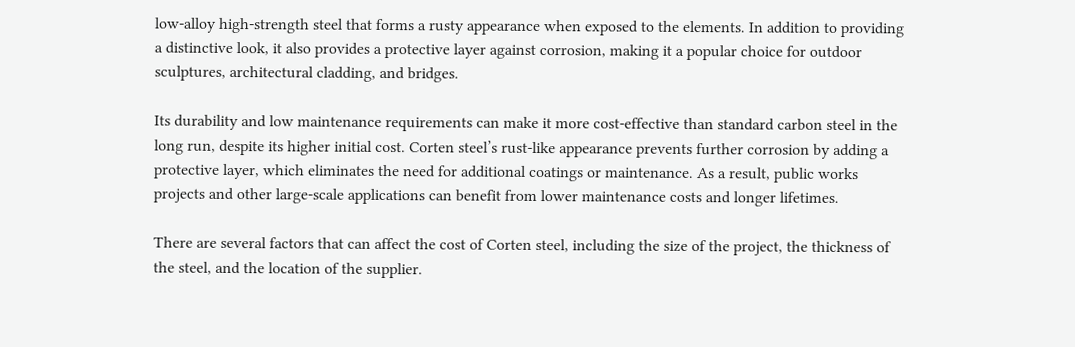low-alloy high-strength steel that forms a rusty appearance when exposed to the elements. In addition to providing a distinctive look, it also provides a protective layer against corrosion, making it a popular choice for outdoor sculptures, architectural cladding, and bridges.

Its durability and low maintenance requirements can make it more cost-effective than standard carbon steel in the long run, despite its higher initial cost. Corten steel’s rust-like appearance prevents further corrosion by adding a protective layer, which eliminates the need for additional coatings or maintenance. As a result, public works projects and other large-scale applications can benefit from lower maintenance costs and longer lifetimes.

There are several factors that can affect the cost of Corten steel, including the size of the project, the thickness of the steel, and the location of the supplier.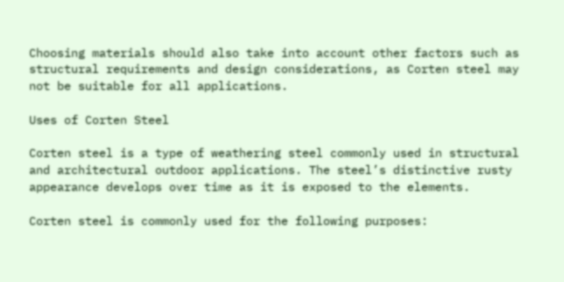Choosing materials should also take into account other factors such as structural requirements and design considerations, as Corten steel may not be suitable for all applications.

Uses of Corten Steel

Corten steel is a type of weathering steel commonly used in structural and architectural outdoor applications. The steel’s distinctive rusty appearance develops over time as it is exposed to the elements.

Corten steel is commonly used for the following purposes: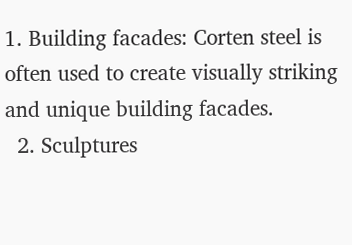1. Building facades: Corten steel is often used to create visually striking and unique building facades.
  2. Sculptures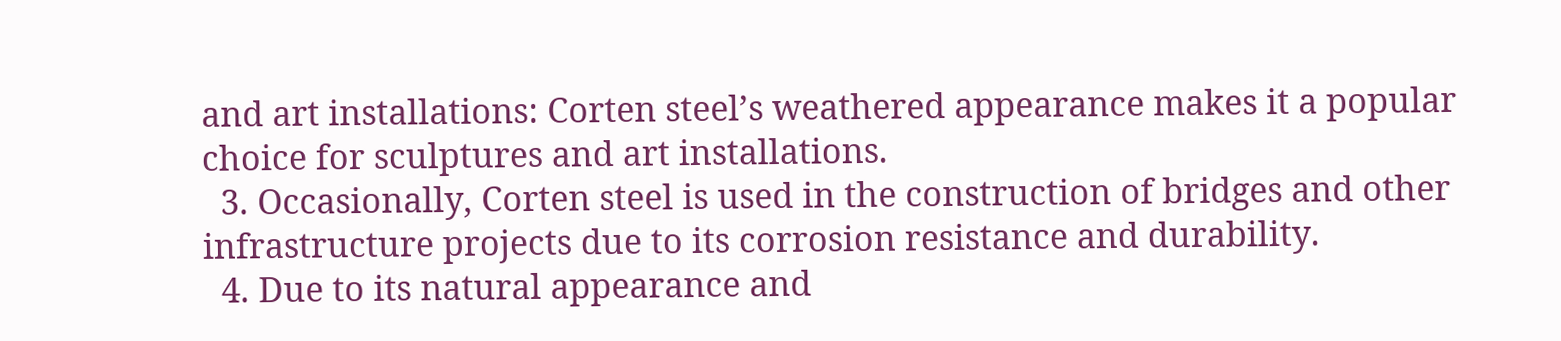and art installations: Corten steel’s weathered appearance makes it a popular choice for sculptures and art installations.
  3. Occasionally, Corten steel is used in the construction of bridges and other infrastructure projects due to its corrosion resistance and durability.
  4. Due to its natural appearance and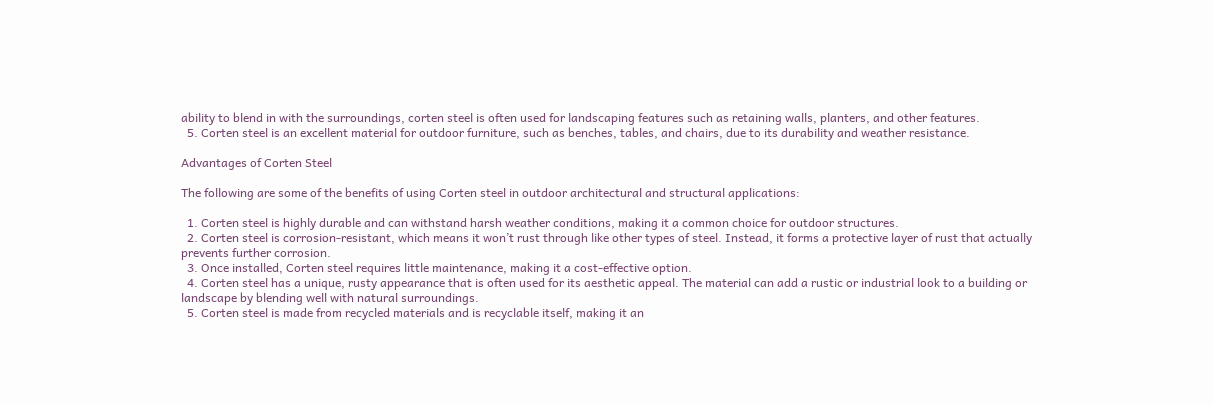ability to blend in with the surroundings, corten steel is often used for landscaping features such as retaining walls, planters, and other features.
  5. Corten steel is an excellent material for outdoor furniture, such as benches, tables, and chairs, due to its durability and weather resistance.

Advantages of Corten Steel

The following are some of the benefits of using Corten steel in outdoor architectural and structural applications:

  1. Corten steel is highly durable and can withstand harsh weather conditions, making it a common choice for outdoor structures.
  2. Corten steel is corrosion-resistant, which means it won’t rust through like other types of steel. Instead, it forms a protective layer of rust that actually prevents further corrosion.
  3. Once installed, Corten steel requires little maintenance, making it a cost-effective option.
  4. Corten steel has a unique, rusty appearance that is often used for its aesthetic appeal. The material can add a rustic or industrial look to a building or landscape by blending well with natural surroundings.
  5. Corten steel is made from recycled materials and is recyclable itself, making it an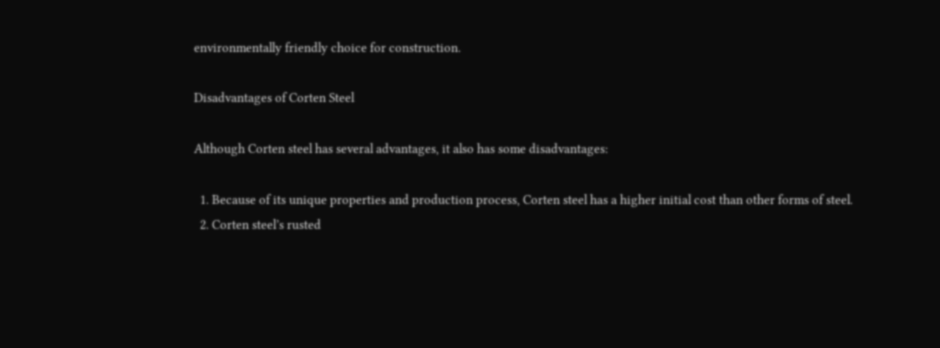environmentally friendly choice for construction.

Disadvantages of Corten Steel

Although Corten steel has several advantages, it also has some disadvantages:

  1. Because of its unique properties and production process, Corten steel has a higher initial cost than other forms of steel.
  2. Corten steel’s rusted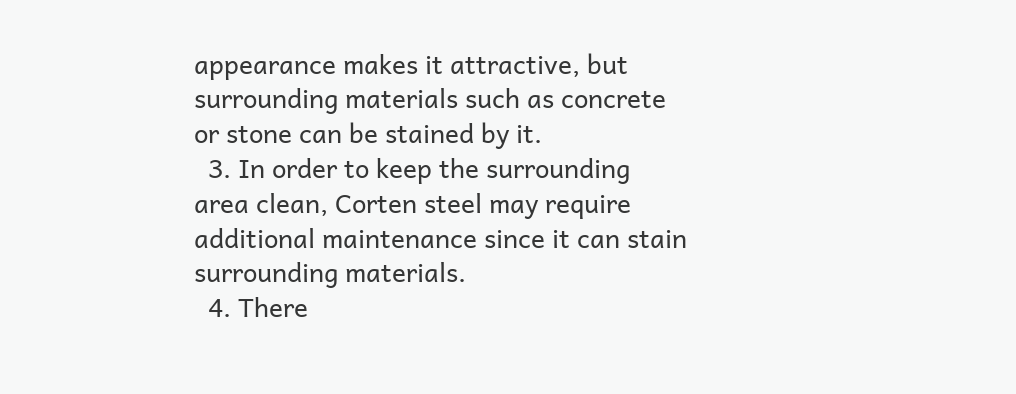appearance makes it attractive, but surrounding materials such as concrete or stone can be stained by it.
  3. In order to keep the surrounding area clean, Corten steel may require additional maintenance since it can stain surrounding materials.
  4. There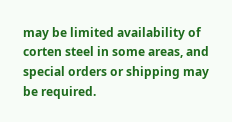may be limited availability of corten steel in some areas, and special orders or shipping may be required.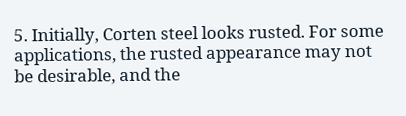5. Initially, Corten steel looks rusted. For some applications, the rusted appearance may not be desirable, and the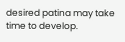desired patina may take time to develop.